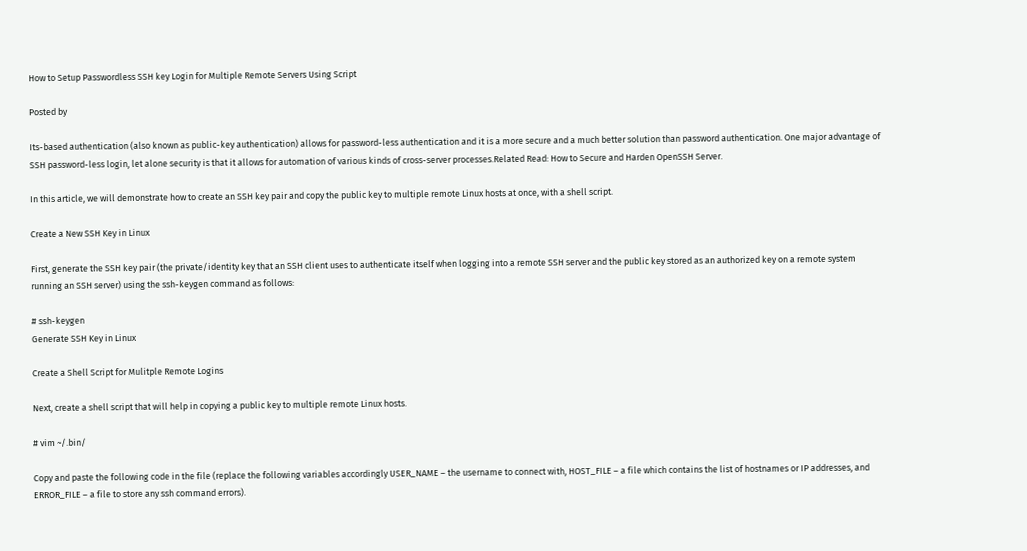How to Setup Passwordless SSH key Login for Multiple Remote Servers Using Script

Posted by

Its-based authentication (also known as public-key authentication) allows for password-less authentication and it is a more secure and a much better solution than password authentication. One major advantage of SSH password-less login, let alone security is that it allows for automation of various kinds of cross-server processes.Related Read: How to Secure and Harden OpenSSH Server.

In this article, we will demonstrate how to create an SSH key pair and copy the public key to multiple remote Linux hosts at once, with a shell script.

Create a New SSH Key in Linux

First, generate the SSH key pair (the private/identity key that an SSH client uses to authenticate itself when logging into a remote SSH server and the public key stored as an authorized key on a remote system running an SSH server) using the ssh-keygen command as follows:

# ssh-keygen
Generate SSH Key in Linux

Create a Shell Script for Mulitple Remote Logins

Next, create a shell script that will help in copying a public key to multiple remote Linux hosts.

# vim ~/.bin/

Copy and paste the following code in the file (replace the following variables accordingly USER_NAME – the username to connect with, HOST_FILE – a file which contains the list of hostnames or IP addresses, and ERROR_FILE – a file to store any ssh command errors).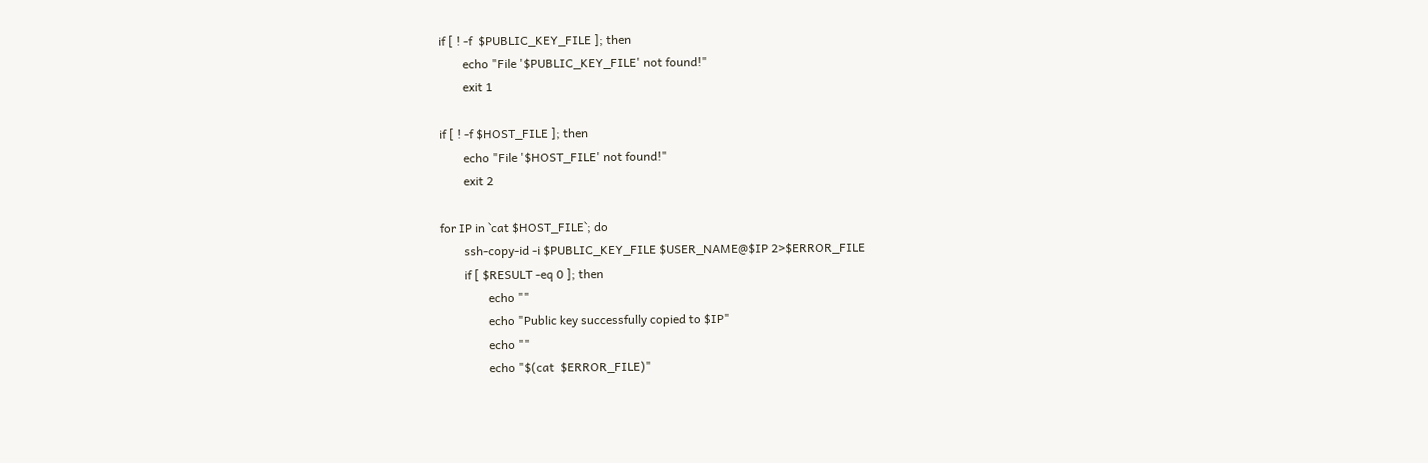if [ ! -f  $PUBLIC_KEY_FILE ]; then
        echo "File '$PUBLIC_KEY_FILE' not found!"
        exit 1

if [ ! -f $HOST_FILE ]; then
        echo "File '$HOST_FILE' not found!"
        exit 2

for IP in `cat $HOST_FILE`; do
        ssh-copy-id -i $PUBLIC_KEY_FILE $USER_NAME@$IP 2>$ERROR_FILE
        if [ $RESULT -eq 0 ]; then
                echo ""
                echo "Public key successfully copied to $IP"
                echo ""
                echo "$(cat  $ERROR_FILE)"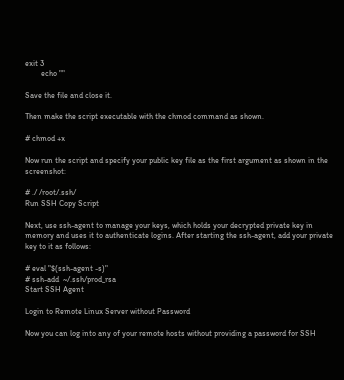exit 3
        echo ""

Save the file and close it.

Then make the script executable with the chmod command as shown.

# chmod +x

Now run the script and specify your public key file as the first argument as shown in the screenshot:

# ./ /root/.ssh/
Run SSH Copy Script

Next, use ssh-agent to manage your keys, which holds your decrypted private key in memory and uses it to authenticate logins. After starting the ssh-agent, add your private key to it as follows:

# eval "$(ssh-agent -s)"
# ssh-add  ~/.ssh/prod_rsa
Start SSH Agent

Login to Remote Linux Server without Password

Now you can log into any of your remote hosts without providing a password for SSH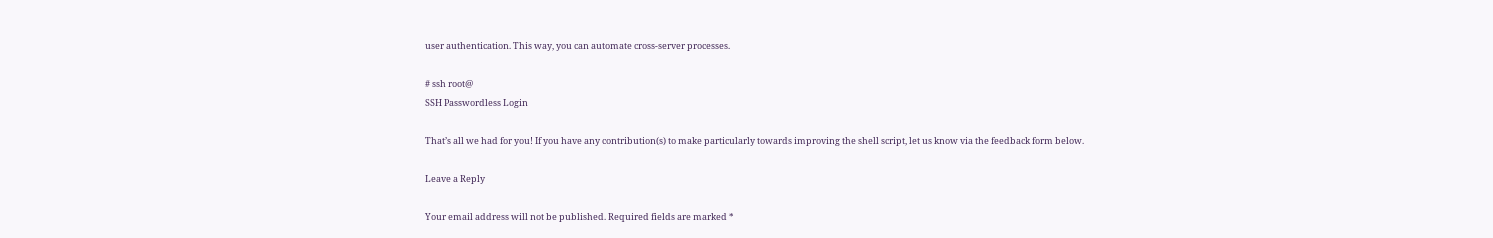user authentication. This way, you can automate cross-server processes.

# ssh root@
SSH Passwordless Login

That’s all we had for you! If you have any contribution(s) to make particularly towards improving the shell script, let us know via the feedback form below.

Leave a Reply

Your email address will not be published. Required fields are marked *